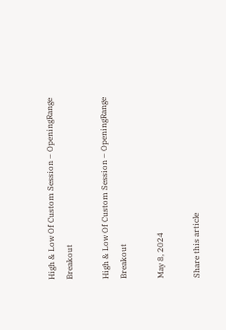High & Low Of Custom Session – OpeningRange Breakout

High & Low Of Custom Session – OpeningRange Breakout

May 8, 2024

Share this article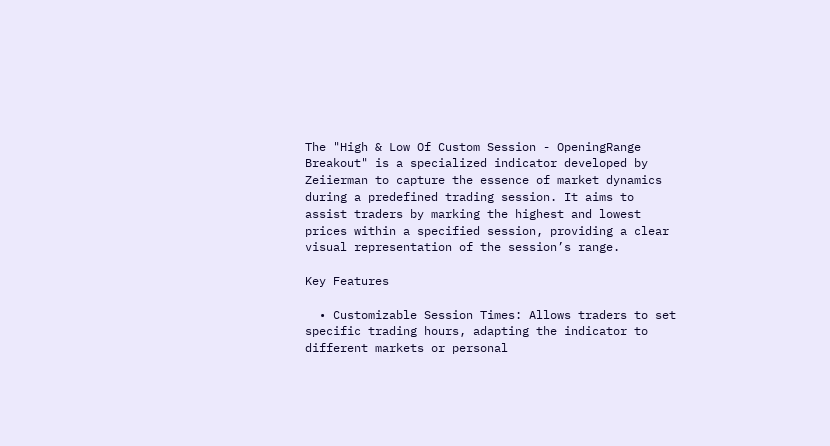The "High & Low Of Custom Session - OpeningRange Breakout" is a specialized indicator developed by Zeiierman to capture the essence of market dynamics during a predefined trading session. It aims to assist traders by marking the highest and lowest prices within a specified session, providing a clear visual representation of the session’s range.

Key Features

  • Customizable Session Times: Allows traders to set specific trading hours, adapting the indicator to different markets or personal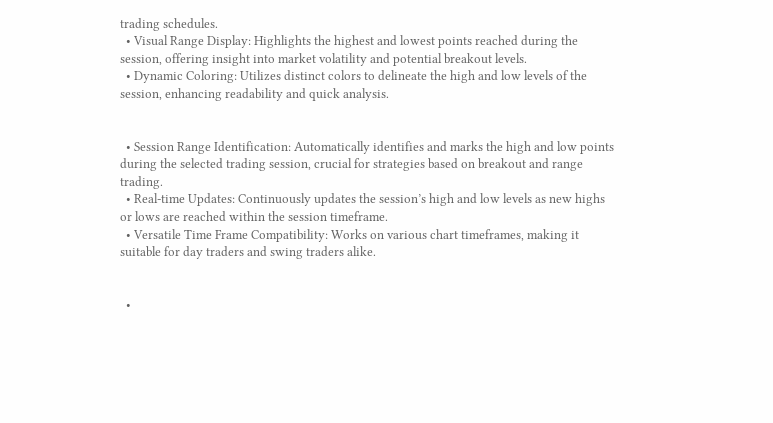trading schedules.
  • Visual Range Display: Highlights the highest and lowest points reached during the session, offering insight into market volatility and potential breakout levels.
  • Dynamic Coloring: Utilizes distinct colors to delineate the high and low levels of the session, enhancing readability and quick analysis.


  • Session Range Identification: Automatically identifies and marks the high and low points during the selected trading session, crucial for strategies based on breakout and range trading.
  • Real-time Updates: Continuously updates the session’s high and low levels as new highs or lows are reached within the session timeframe.
  • Versatile Time Frame Compatibility: Works on various chart timeframes, making it suitable for day traders and swing traders alike.


  •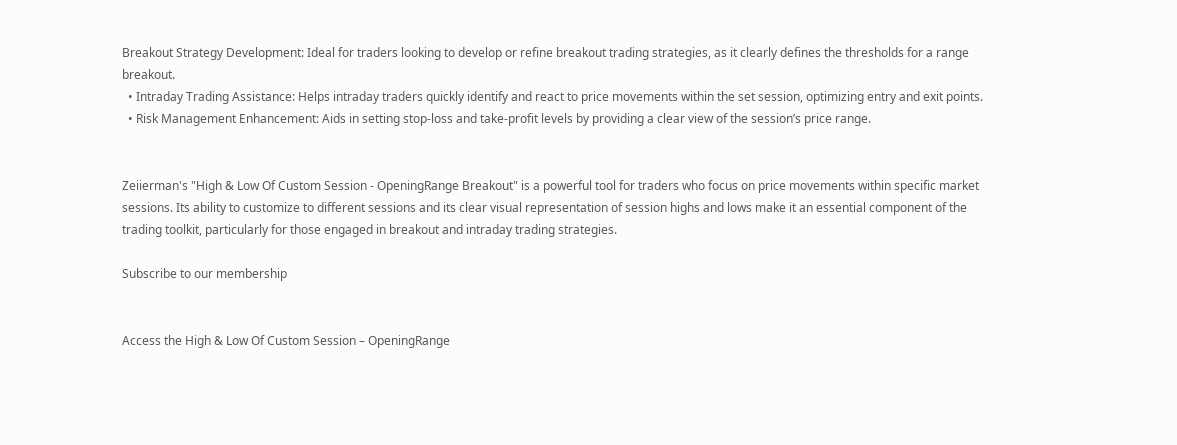Breakout Strategy Development: Ideal for traders looking to develop or refine breakout trading strategies, as it clearly defines the thresholds for a range breakout.
  • Intraday Trading Assistance: Helps intraday traders quickly identify and react to price movements within the set session, optimizing entry and exit points.
  • Risk Management Enhancement: Aids in setting stop-loss and take-profit levels by providing a clear view of the session’s price range.


Zeiierman's "High & Low Of Custom Session - OpeningRange Breakout" is a powerful tool for traders who focus on price movements within specific market sessions. Its ability to customize to different sessions and its clear visual representation of session highs and lows make it an essential component of the trading toolkit, particularly for those engaged in breakout and intraday trading strategies.

Subscribe to our membership


Access the High & Low Of Custom Session – OpeningRange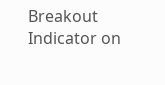Breakout Indicator on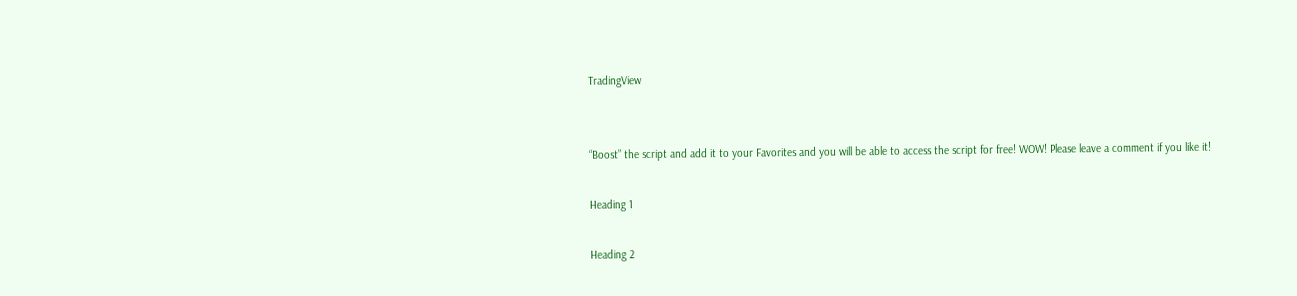TradingView


“Boost” the script and add it to your Favorites and you will be able to access the script for free! WOW! Please leave a comment if you like it!

Heading 1

Heading 2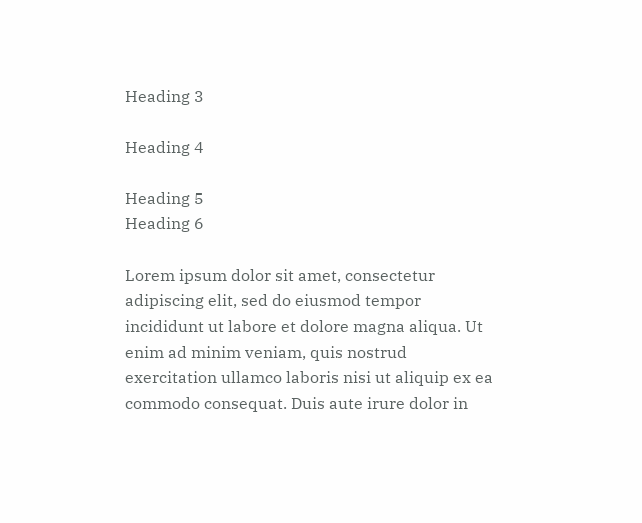Heading 3

Heading 4

Heading 5
Heading 6

Lorem ipsum dolor sit amet, consectetur adipiscing elit, sed do eiusmod tempor incididunt ut labore et dolore magna aliqua. Ut enim ad minim veniam, quis nostrud exercitation ullamco laboris nisi ut aliquip ex ea commodo consequat. Duis aute irure dolor in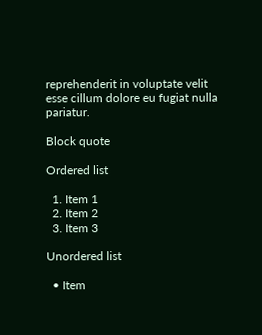reprehenderit in voluptate velit esse cillum dolore eu fugiat nulla pariatur.

Block quote

Ordered list

  1. Item 1
  2. Item 2
  3. Item 3

Unordered list

  • Item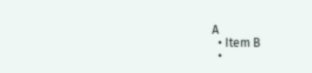A
  • Item B
  •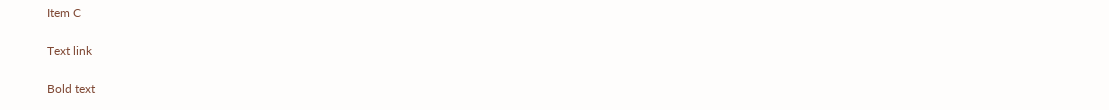Item C

Text link

Bold text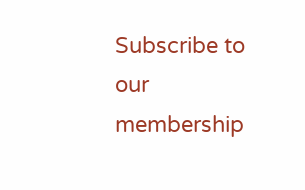Subscribe to our membership